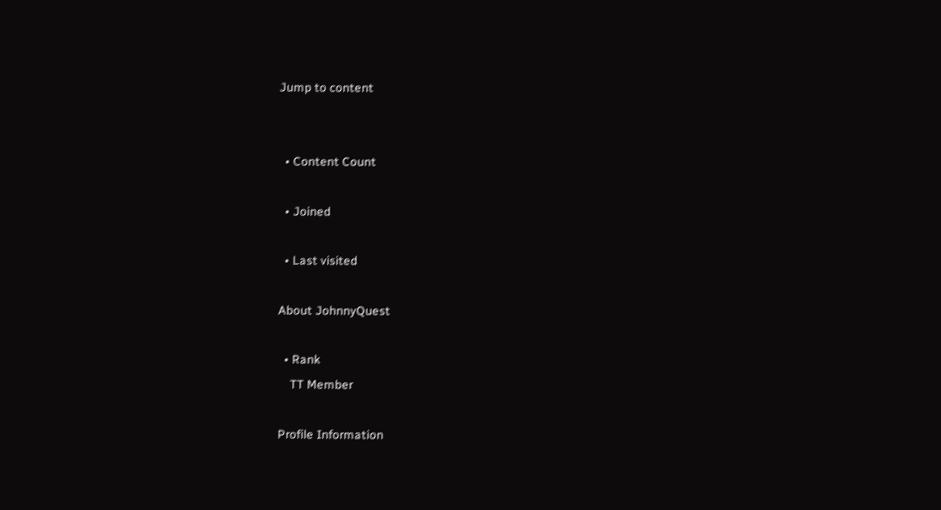Jump to content


  • Content Count

  • Joined

  • Last visited

About JohnnyQuest

  • Rank
    TT Member

Profile Information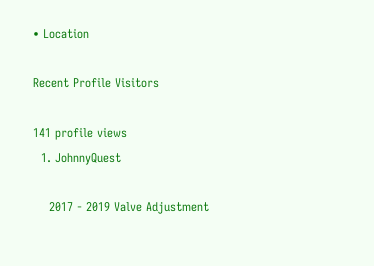• Location

Recent Profile Visitors

141 profile views
  1. JohnnyQuest

    2017 - 2019 Valve Adjustment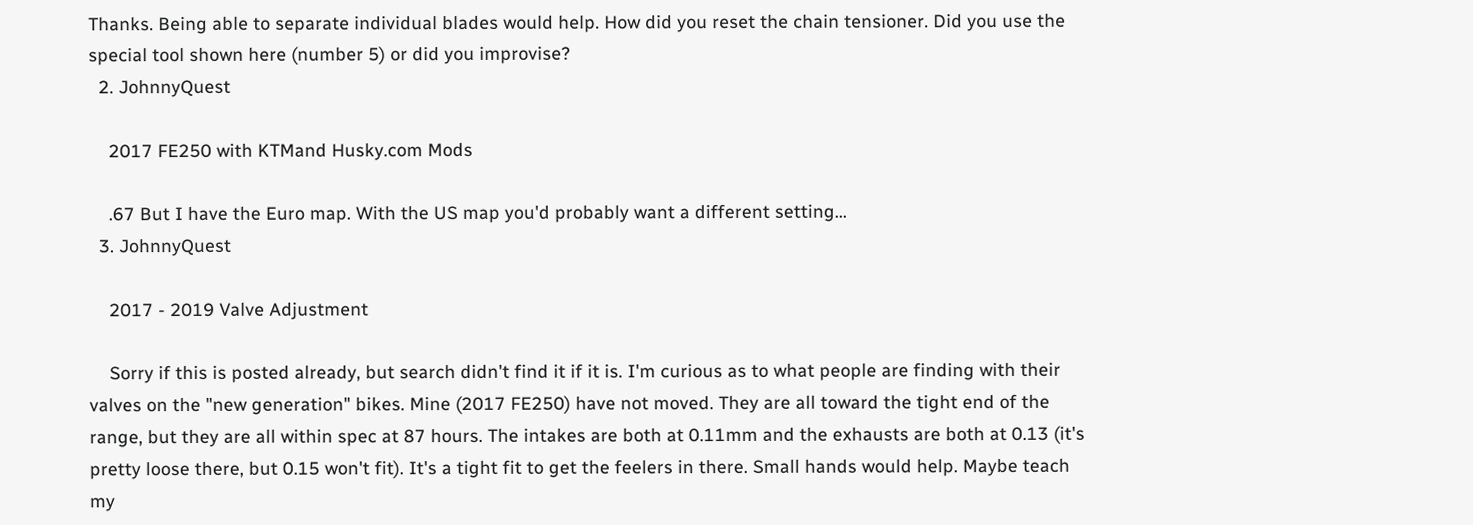Thanks. Being able to separate individual blades would help. How did you reset the chain tensioner. Did you use the special tool shown here (number 5) or did you improvise?
  2. JohnnyQuest

    2017 FE250 with KTMand Husky.com Mods

    .67 But I have the Euro map. With the US map you'd probably want a different setting...
  3. JohnnyQuest

    2017 - 2019 Valve Adjustment

    Sorry if this is posted already, but search didn't find it if it is. I'm curious as to what people are finding with their valves on the "new generation" bikes. Mine (2017 FE250) have not moved. They are all toward the tight end of the range, but they are all within spec at 87 hours. The intakes are both at 0.11mm and the exhausts are both at 0.13 (it's pretty loose there, but 0.15 won't fit). It's a tight fit to get the feelers in there. Small hands would help. Maybe teach my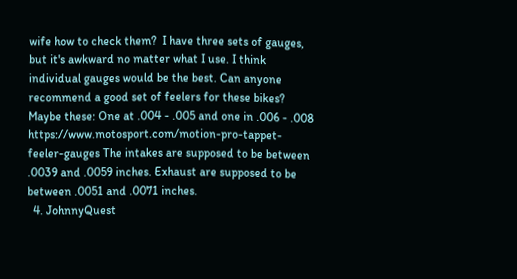wife how to check them?  I have three sets of gauges, but it's awkward no matter what I use. I think individual gauges would be the best. Can anyone recommend a good set of feelers for these bikes? Maybe these: One at .004 - .005 and one in .006 - .008 https://www.motosport.com/motion-pro-tappet-feeler-gauges The intakes are supposed to be between .0039 and .0059 inches. Exhaust are supposed to be between .0051 and .0071 inches.
  4. JohnnyQuest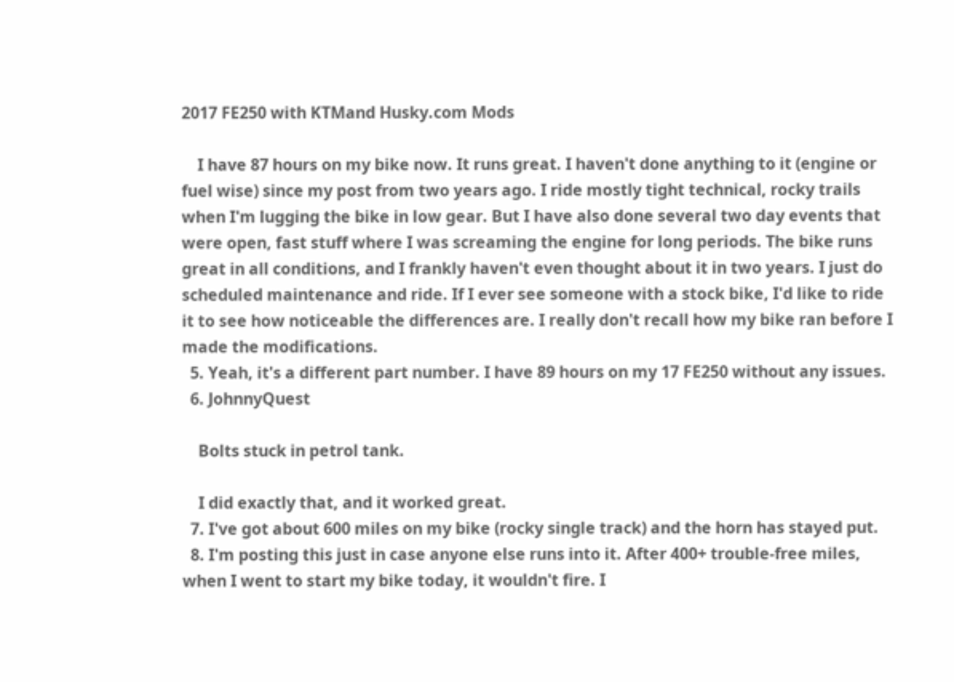2017 FE250 with KTMand Husky.com Mods

    I have 87 hours on my bike now. It runs great. I haven't done anything to it (engine or fuel wise) since my post from two years ago. I ride mostly tight technical, rocky trails when I'm lugging the bike in low gear. But I have also done several two day events that were open, fast stuff where I was screaming the engine for long periods. The bike runs great in all conditions, and I frankly haven't even thought about it in two years. I just do scheduled maintenance and ride. If I ever see someone with a stock bike, I'd like to ride it to see how noticeable the differences are. I really don't recall how my bike ran before I made the modifications.
  5. Yeah, it's a different part number. I have 89 hours on my 17 FE250 without any issues.
  6. JohnnyQuest

    Bolts stuck in petrol tank.

    I did exactly that, and it worked great.
  7. I've got about 600 miles on my bike (rocky single track) and the horn has stayed put.
  8. I'm posting this just in case anyone else runs into it. After 400+ trouble-free miles, when I went to start my bike today, it wouldn't fire. I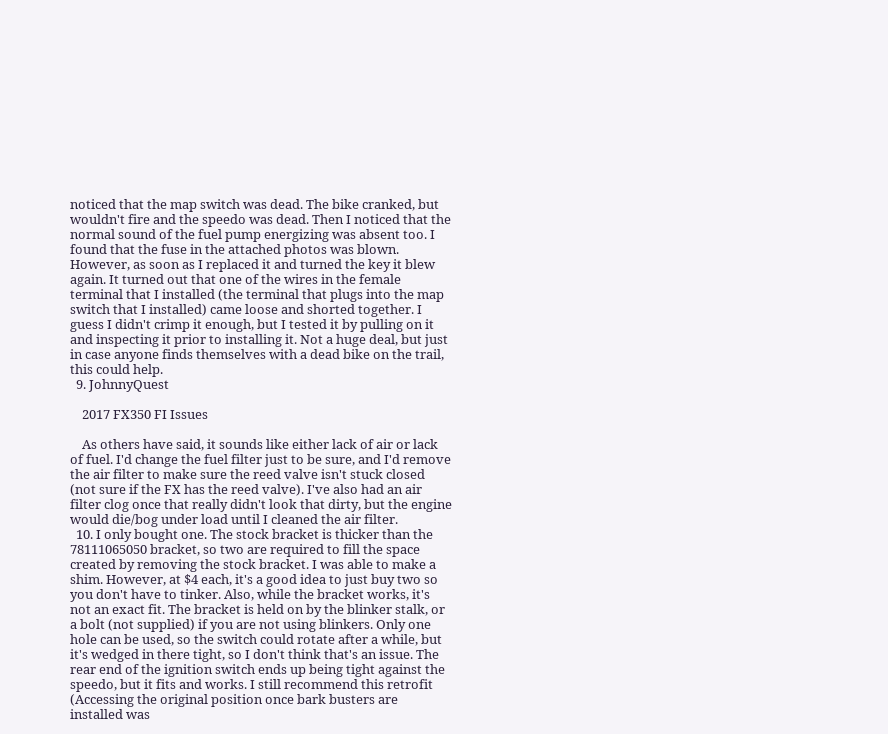noticed that the map switch was dead. The bike cranked, but wouldn't fire and the speedo was dead. Then I noticed that the normal sound of the fuel pump energizing was absent too. I found that the fuse in the attached photos was blown. However, as soon as I replaced it and turned the key it blew again. It turned out that one of the wires in the female terminal that I installed (the terminal that plugs into the map switch that I installed) came loose and shorted together. I guess I didn't crimp it enough, but I tested it by pulling on it and inspecting it prior to installing it. Not a huge deal, but just in case anyone finds themselves with a dead bike on the trail, this could help.
  9. JohnnyQuest

    2017 FX350 FI Issues

    As others have said, it sounds like either lack of air or lack of fuel. I'd change the fuel filter just to be sure, and I'd remove the air filter to make sure the reed valve isn't stuck closed (not sure if the FX has the reed valve). I've also had an air filter clog once that really didn't look that dirty, but the engine would die/bog under load until I cleaned the air filter.
  10. I only bought one. The stock bracket is thicker than the 78111065050 bracket, so two are required to fill the space created by removing the stock bracket. I was able to make a shim. However, at $4 each, it's a good idea to just buy two so you don't have to tinker. Also, while the bracket works, it's not an exact fit. The bracket is held on by the blinker stalk, or a bolt (not supplied) if you are not using blinkers. Only one hole can be used, so the switch could rotate after a while, but it's wedged in there tight, so I don't think that's an issue. The rear end of the ignition switch ends up being tight against the speedo, but it fits and works. I still recommend this retrofit (Accessing the original position once bark busters are installed was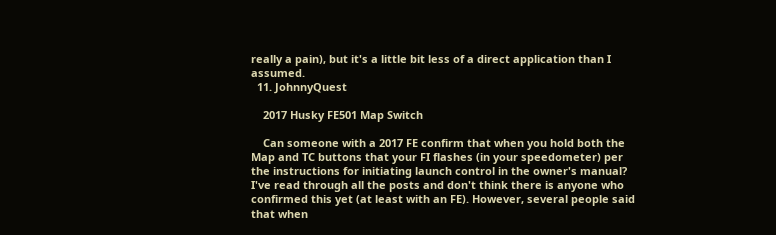really a pain), but it's a little bit less of a direct application than I assumed.
  11. JohnnyQuest

    2017 Husky FE501 Map Switch

    Can someone with a 2017 FE confirm that when you hold both the Map and TC buttons that your FI flashes (in your speedometer) per the instructions for initiating launch control in the owner's manual? I've read through all the posts and don't think there is anyone who confirmed this yet (at least with an FE). However, several people said that when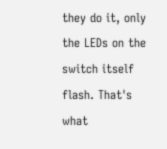they do it, only the LEDs on the switch itself flash. That's what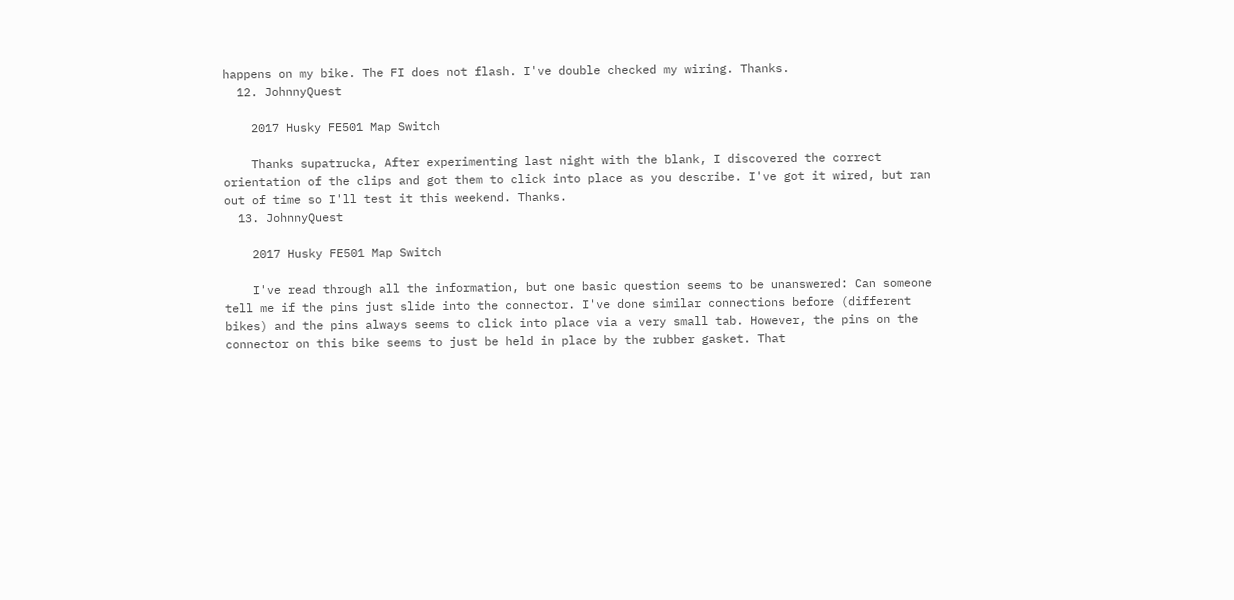happens on my bike. The FI does not flash. I've double checked my wiring. Thanks.
  12. JohnnyQuest

    2017 Husky FE501 Map Switch

    Thanks supatrucka, After experimenting last night with the blank, I discovered the correct orientation of the clips and got them to click into place as you describe. I've got it wired, but ran out of time so I'll test it this weekend. Thanks.
  13. JohnnyQuest

    2017 Husky FE501 Map Switch

    I've read through all the information, but one basic question seems to be unanswered: Can someone tell me if the pins just slide into the connector. I've done similar connections before (different bikes) and the pins always seems to click into place via a very small tab. However, the pins on the connector on this bike seems to just be held in place by the rubber gasket. That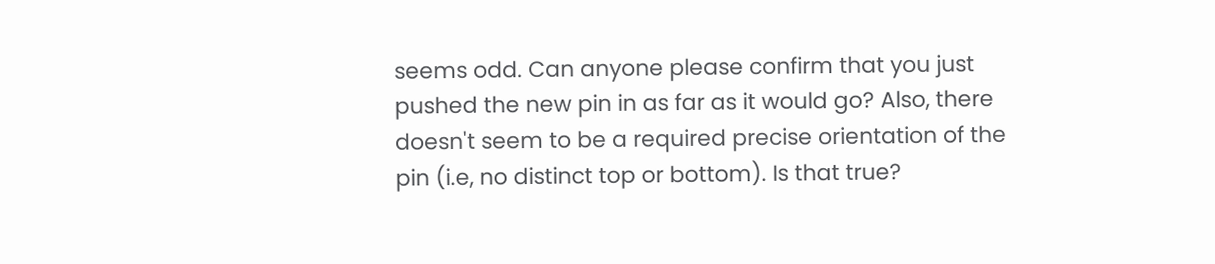seems odd. Can anyone please confirm that you just pushed the new pin in as far as it would go? Also, there doesn't seem to be a required precise orientation of the pin (i.e, no distinct top or bottom). Is that true?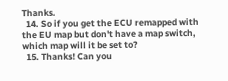Thanks.
  14. So if you get the ECU remapped with the EU map but don't have a map switch, which map will it be set to?
  15. Thanks! Can you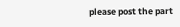please post the part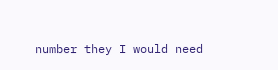number they I would need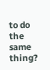to do the same thing?